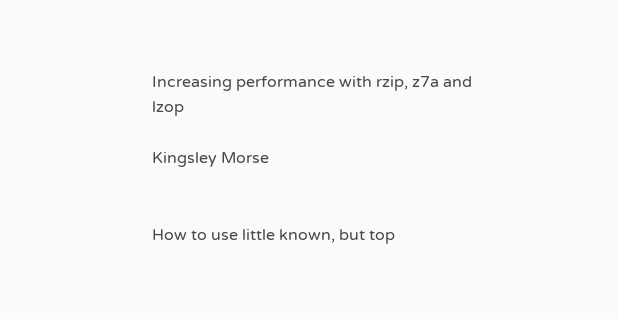Increasing performance with rzip, z7a and lzop

Kingsley Morse


How to use little known, but top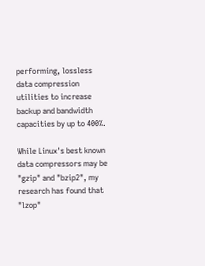performing, lossless data compression utilities to increase backup and bandwidth capacities by up to 400%.

While Linux's best known data compressors may be "gzip" and "bzip2", my research has found that
"lzop"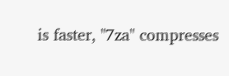is faster, "7za" compresses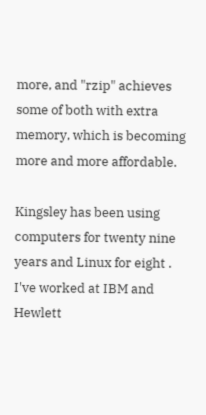more, and "rzip" achieves some of both with extra memory, which is becoming more and more affordable.

Kingsley has been using computers for twenty nine years and Linux for eight . I've worked at IBM and Hewlett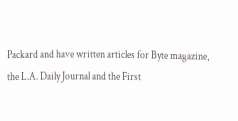Packard and have written articles for Byte magazine, the L.A. Daily Journal and the First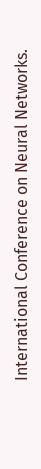International Conference on Neural Networks.